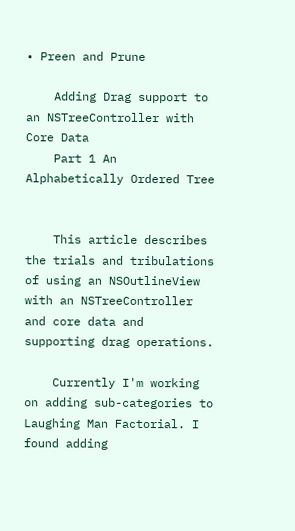• Preen and Prune

    Adding Drag support to an NSTreeController with Core Data
    Part 1 An Alphabetically Ordered Tree


    This article describes the trials and tribulations of using an NSOutlineView with an NSTreeController and core data and supporting drag operations.

    Currently I'm working on adding sub-categories to Laughing Man Factorial. I found adding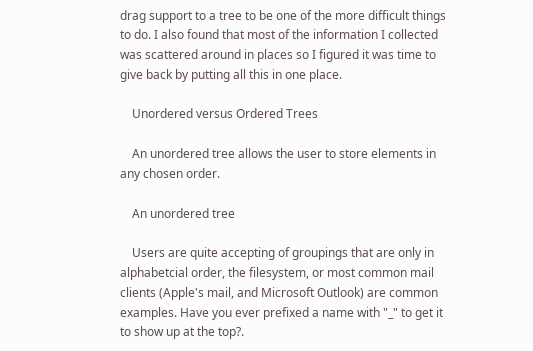drag support to a tree to be one of the more difficult things to do. I also found that most of the information I collected was scattered around in places so I figured it was time to give back by putting all this in one place.

    Unordered versus Ordered Trees

    An unordered tree allows the user to store elements in any chosen order.

    An unordered tree

    Users are quite accepting of groupings that are only in alphabetcial order, the filesystem, or most common mail clients (Apple's mail, and Microsoft Outlook) are common examples. Have you ever prefixed a name with "_" to get it to show up at the top?.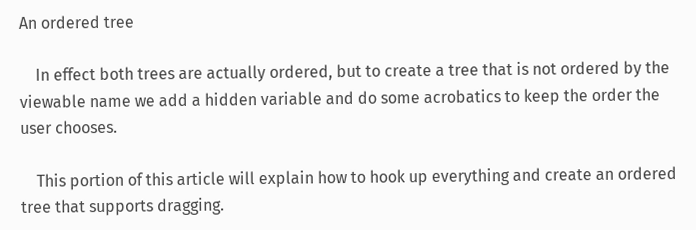An ordered tree

    In effect both trees are actually ordered, but to create a tree that is not ordered by the viewable name we add a hidden variable and do some acrobatics to keep the order the user chooses.

    This portion of this article will explain how to hook up everything and create an ordered tree that supports dragging.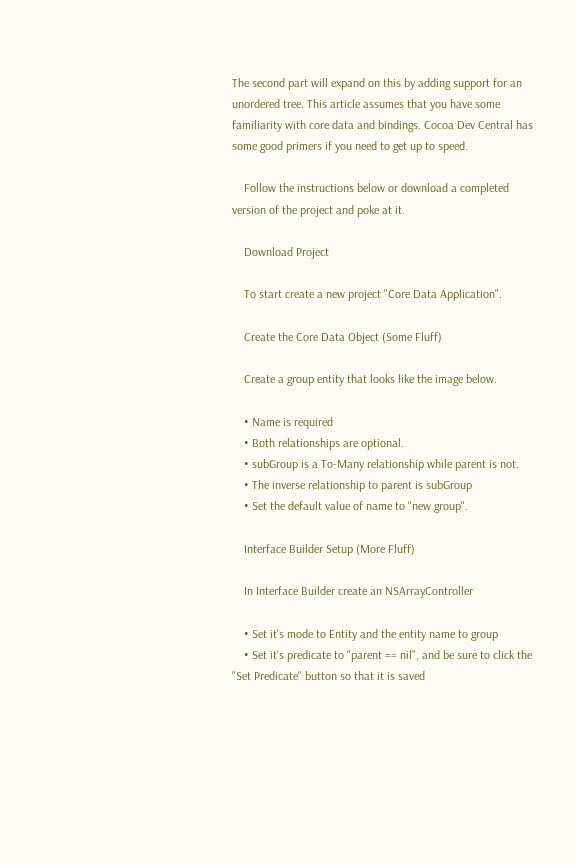The second part will expand on this by adding support for an unordered tree. This article assumes that you have some familiarity with core data and bindings. Cocoa Dev Central has some good primers if you need to get up to speed.

    Follow the instructions below or download a completed version of the project and poke at it.

    Download Project

    To start create a new project "Core Data Application".

    Create the Core Data Object (Some Fluff)

    Create a group entity that looks like the image below.

    • Name is required
    • Both relationships are optional.
    • subGroup is a To-Many relationship while parent is not.
    • The inverse relationship to parent is subGroup
    • Set the default value of name to "new group".

    Interface Builder Setup (More Fluff)

    In Interface Builder create an NSArrayController

    • Set it's mode to Entity and the entity name to group
    • Set it's predicate to "parent == nil", and be sure to click the "Set Predicate" button so that it is saved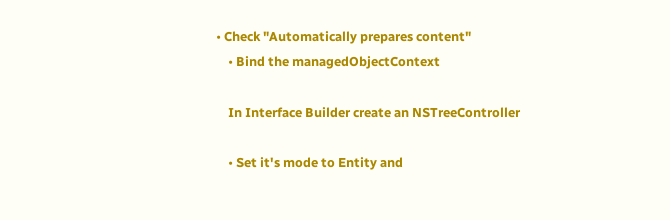• Check "Automatically prepares content"
    • Bind the managedObjectContext

    In Interface Builder create an NSTreeController

    • Set it's mode to Entity and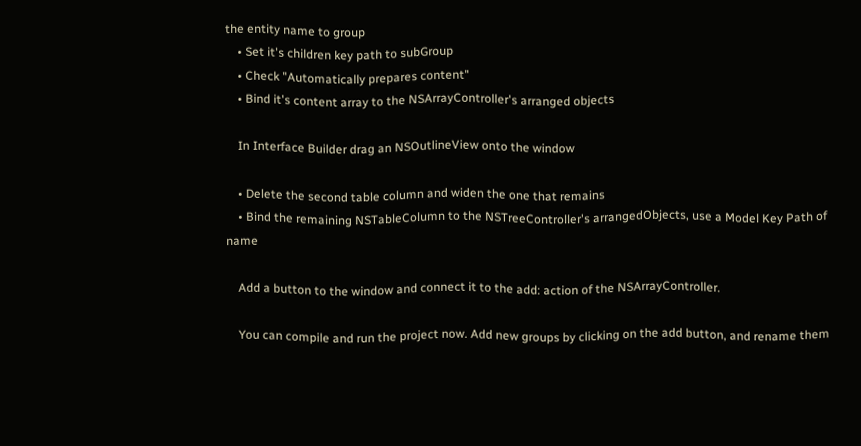the entity name to group
    • Set it's children key path to subGroup
    • Check "Automatically prepares content"
    • Bind it's content array to the NSArrayController's arranged objects

    In Interface Builder drag an NSOutlineView onto the window

    • Delete the second table column and widen the one that remains
    • Bind the remaining NSTableColumn to the NSTreeController's arrangedObjects, use a Model Key Path of name

    Add a button to the window and connect it to the add: action of the NSArrayController.

    You can compile and run the project now. Add new groups by clicking on the add button, and rename them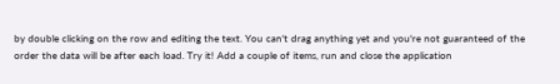by double clicking on the row and editing the text. You can't drag anything yet and you're not guaranteed of the order the data will be after each load. Try it! Add a couple of items, run and close the application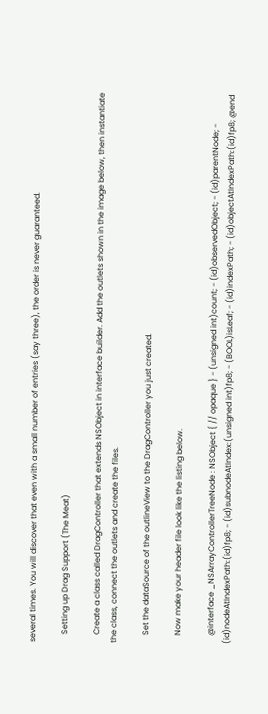several times. You will discover that even with a small number of entries (say three), the order is never guaranteed.

    Setting up Drag Support (The Meat)

    Create a class called DragController that extends NSObject in interface builder. Add the outlets shown in the image below, then instantiate the class, connect the outlets and create the files.

    Set the dataSource of the outlineView to the DragController you just created.

    Now make your header file look like the listing below.

    @interface _NSArrayControllerTreeNode : NSObject { // opaque } - (unsigned int)count; - (id)observedObject; - (id)parentNode; - (id)nodeAtIndexPath:(id)fp8; - (id)subnodeAtIndex:(unsigned int)fp8; - (BOOL)isLeaf; - (id)indexPath; - (id)objectAtIndexPath:(id)fp8; @end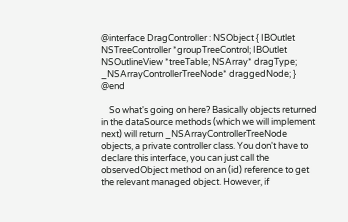@interface DragController : NSObject { IBOutlet NSTreeController *groupTreeControl; IBOutlet NSOutlineView *treeTable; NSArray* dragType; _NSArrayControllerTreeNode* draggedNode; } @end

    So what's going on here? Basically objects returned in the dataSource methods (which we will implement next) will return _NSArrayControllerTreeNode objects, a private controller class. You don't have to declare this interface, you can just call the observedObject method on an (id) reference to get the relevant managed object. However, if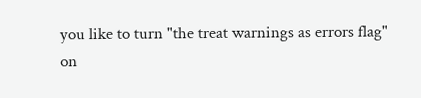you like to turn "the treat warnings as errors flag" on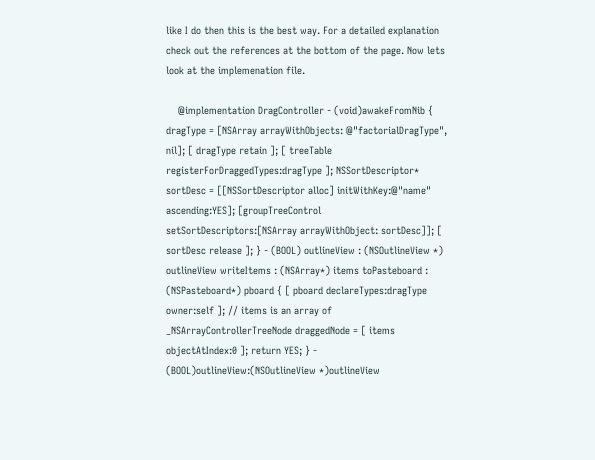like I do then this is the best way. For a detailed explanation check out the references at the bottom of the page. Now lets look at the implemenation file.

    @implementation DragController - (void)awakeFromNib { dragType = [NSArray arrayWithObjects: @"factorialDragType", nil]; [ dragType retain ]; [ treeTable registerForDraggedTypes:dragType ]; NSSortDescriptor* sortDesc = [[NSSortDescriptor alloc] initWithKey:@"name" ascending:YES]; [groupTreeControl setSortDescriptors:[NSArray arrayWithObject: sortDesc]]; [ sortDesc release ]; } - (BOOL) outlineView : (NSOutlineView *) outlineView writeItems : (NSArray*) items toPasteboard : (NSPasteboard*) pboard { [ pboard declareTypes:dragType owner:self ]; // items is an array of _NSArrayControllerTreeNode draggedNode = [ items objectAtIndex:0 ]; return YES; } - (BOOL)outlineView:(NSOutlineView *)outlineView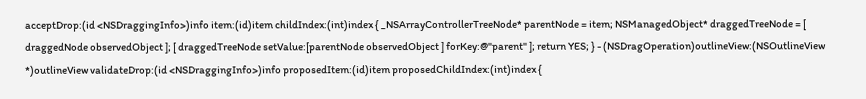acceptDrop:(id <NSDraggingInfo>)info item:(id)item childIndex:(int)index { _NSArrayControllerTreeNode* parentNode = item; NSManagedObject* draggedTreeNode = [ draggedNode observedObject ]; [ draggedTreeNode setValue:[parentNode observedObject ] forKey:@"parent" ]; return YES; } - (NSDragOperation)outlineView:(NSOutlineView *)outlineView validateDrop:(id <NSDraggingInfo>)info proposedItem:(id)item proposedChildIndex:(int)index {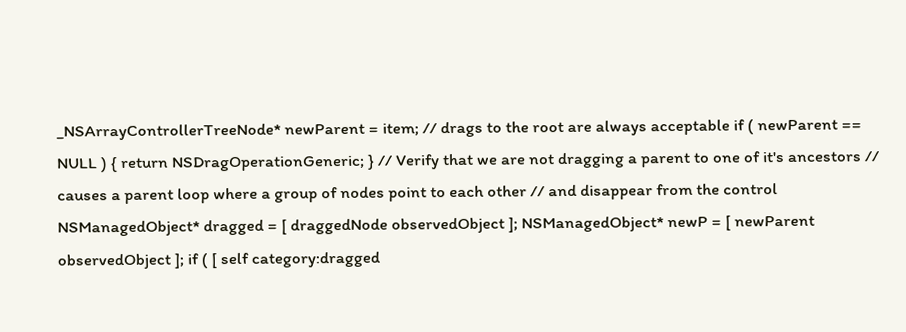_NSArrayControllerTreeNode* newParent = item; // drags to the root are always acceptable if ( newParent == NULL ) { return NSDragOperationGeneric; } // Verify that we are not dragging a parent to one of it's ancestors // causes a parent loop where a group of nodes point to each other // and disappear from the control NSManagedObject* dragged = [ draggedNode observedObject ]; NSManagedObject* newP = [ newParent observedObject ]; if ( [ self category:dragged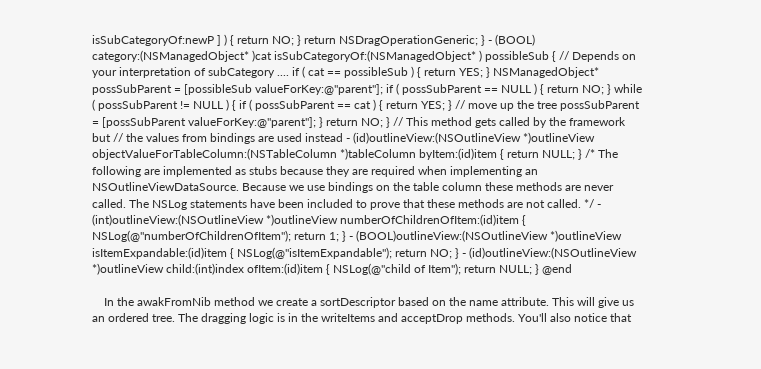isSubCategoryOf:newP ] ) { return NO; } return NSDragOperationGeneric; } - (BOOL) category:(NSManagedObject* )cat isSubCategoryOf:(NSManagedObject* ) possibleSub { // Depends on your interpretation of subCategory .... if ( cat == possibleSub ) { return YES; } NSManagedObject* possSubParent = [possibleSub valueForKey:@"parent"]; if ( possSubParent == NULL ) { return NO; } while ( possSubParent != NULL ) { if ( possSubParent == cat ) { return YES; } // move up the tree possSubParent = [possSubParent valueForKey:@"parent"]; } return NO; } // This method gets called by the framework but // the values from bindings are used instead - (id)outlineView:(NSOutlineView *)outlineView objectValueForTableColumn:(NSTableColumn *)tableColumn byItem:(id)item { return NULL; } /* The following are implemented as stubs because they are required when implementing an NSOutlineViewDataSource. Because we use bindings on the table column these methods are never called. The NSLog statements have been included to prove that these methods are not called. */ - (int)outlineView:(NSOutlineView *)outlineView numberOfChildrenOfItem:(id)item { NSLog(@"numberOfChildrenOfItem"); return 1; } - (BOOL)outlineView:(NSOutlineView *)outlineView isItemExpandable:(id)item { NSLog(@"isItemExpandable"); return NO; } - (id)outlineView:(NSOutlineView *)outlineView child:(int)index ofItem:(id)item { NSLog(@"child of Item"); return NULL; } @end

    In the awakFromNib method we create a sortDescriptor based on the name attribute. This will give us an ordered tree. The dragging logic is in the writeItems and acceptDrop methods. You'll also notice that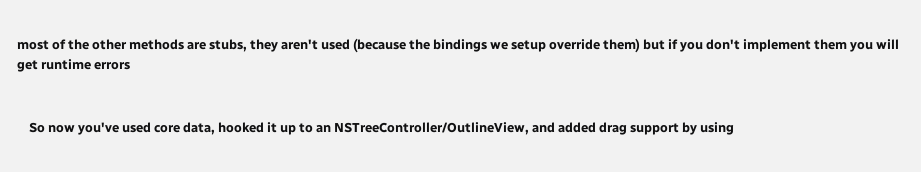most of the other methods are stubs, they aren't used (because the bindings we setup override them) but if you don't implement them you will get runtime errors


    So now you've used core data, hooked it up to an NSTreeController/OutlineView, and added drag support by using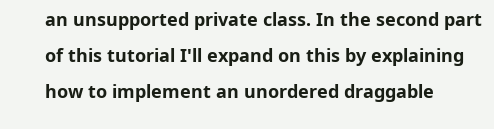an unsupported private class. In the second part of this tutorial I'll expand on this by explaining how to implement an unordered draggable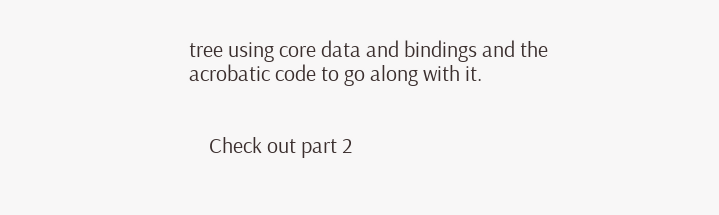tree using core data and bindings and the acrobatic code to go along with it.


    Check out part 2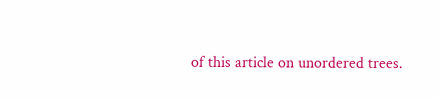of this article on unordered trees.